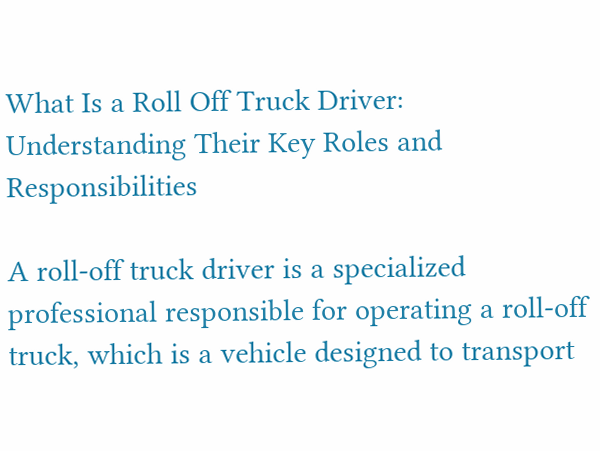What Is a Roll Off Truck Driver: Understanding Their Key Roles and Responsibilities

A roll-off truck driver is a specialized professional responsible for operating a roll-off truck, which is a vehicle designed to transport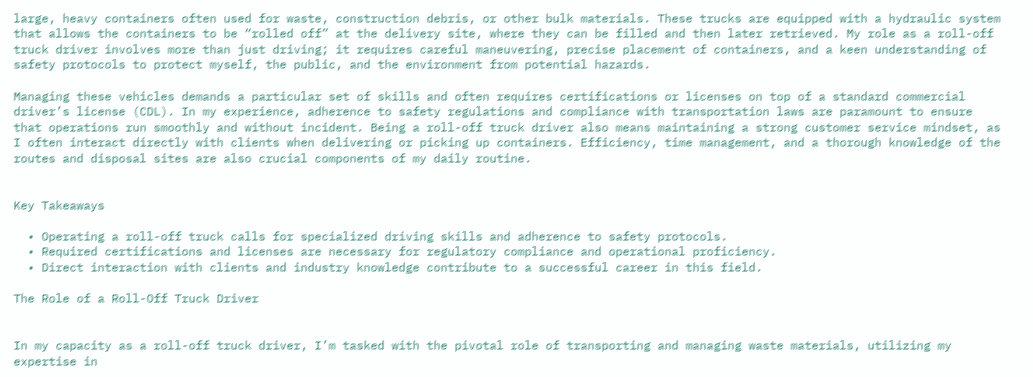large, heavy containers often used for waste, construction debris, or other bulk materials. These trucks are equipped with a hydraulic system that allows the containers to be “rolled off” at the delivery site, where they can be filled and then later retrieved. My role as a roll-off truck driver involves more than just driving; it requires careful maneuvering, precise placement of containers, and a keen understanding of safety protocols to protect myself, the public, and the environment from potential hazards.

Managing these vehicles demands a particular set of skills and often requires certifications or licenses on top of a standard commercial driver’s license (CDL). In my experience, adherence to safety regulations and compliance with transportation laws are paramount to ensure that operations run smoothly and without incident. Being a roll-off truck driver also means maintaining a strong customer service mindset, as I often interact directly with clients when delivering or picking up containers. Efficiency, time management, and a thorough knowledge of the routes and disposal sites are also crucial components of my daily routine.


Key Takeaways

  • Operating a roll-off truck calls for specialized driving skills and adherence to safety protocols.
  • Required certifications and licenses are necessary for regulatory compliance and operational proficiency.
  • Direct interaction with clients and industry knowledge contribute to a successful career in this field.

The Role of a Roll-Off Truck Driver


In my capacity as a roll-off truck driver, I’m tasked with the pivotal role of transporting and managing waste materials, utilizing my expertise in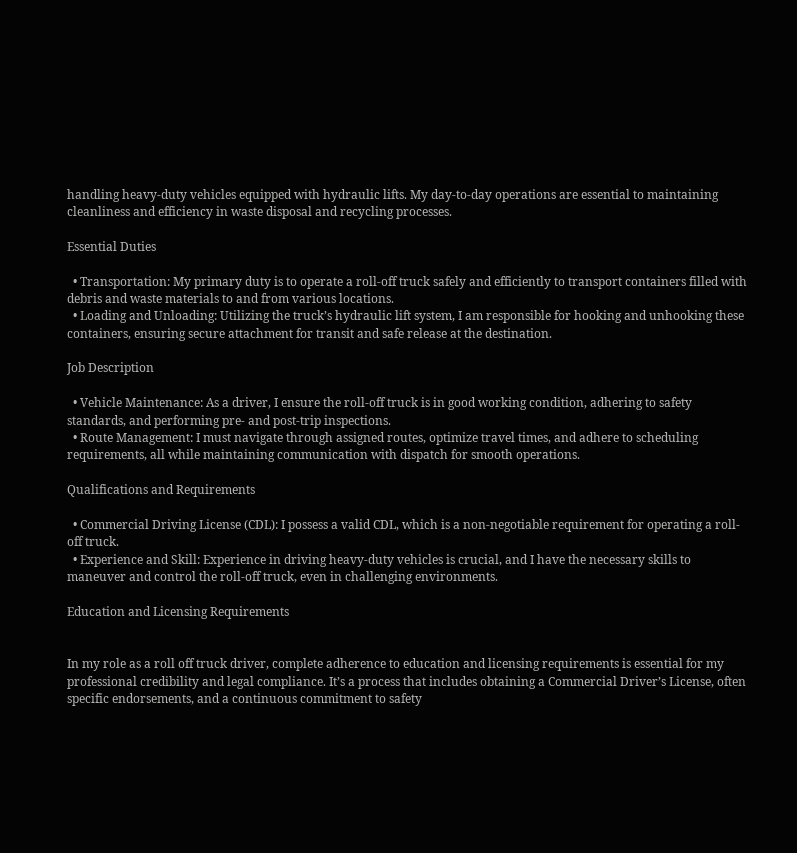handling heavy-duty vehicles equipped with hydraulic lifts. My day-to-day operations are essential to maintaining cleanliness and efficiency in waste disposal and recycling processes.

Essential Duties

  • Transportation: My primary duty is to operate a roll-off truck safely and efficiently to transport containers filled with debris and waste materials to and from various locations.
  • Loading and Unloading: Utilizing the truck’s hydraulic lift system, I am responsible for hooking and unhooking these containers, ensuring secure attachment for transit and safe release at the destination.

Job Description

  • Vehicle Maintenance: As a driver, I ensure the roll-off truck is in good working condition, adhering to safety standards, and performing pre- and post-trip inspections.
  • Route Management: I must navigate through assigned routes, optimize travel times, and adhere to scheduling requirements, all while maintaining communication with dispatch for smooth operations.

Qualifications and Requirements

  • Commercial Driving License (CDL): I possess a valid CDL, which is a non-negotiable requirement for operating a roll-off truck.
  • Experience and Skill: Experience in driving heavy-duty vehicles is crucial, and I have the necessary skills to maneuver and control the roll-off truck, even in challenging environments.

Education and Licensing Requirements


In my role as a roll off truck driver, complete adherence to education and licensing requirements is essential for my professional credibility and legal compliance. It’s a process that includes obtaining a Commercial Driver’s License, often specific endorsements, and a continuous commitment to safety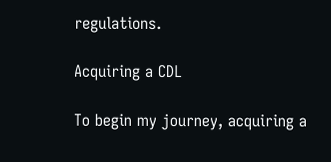regulations.

Acquiring a CDL

To begin my journey, acquiring a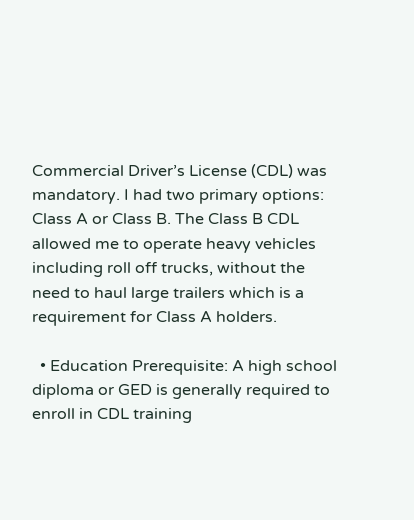Commercial Driver’s License (CDL) was mandatory. I had two primary options: Class A or Class B. The Class B CDL allowed me to operate heavy vehicles including roll off trucks, without the need to haul large trailers which is a requirement for Class A holders.

  • Education Prerequisite: A high school diploma or GED is generally required to enroll in CDL training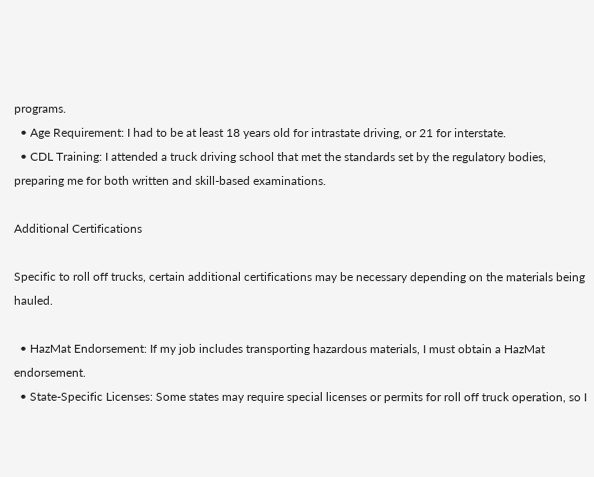programs.
  • Age Requirement: I had to be at least 18 years old for intrastate driving, or 21 for interstate.
  • CDL Training: I attended a truck driving school that met the standards set by the regulatory bodies, preparing me for both written and skill-based examinations.

Additional Certifications

Specific to roll off trucks, certain additional certifications may be necessary depending on the materials being hauled.

  • HazMat Endorsement: If my job includes transporting hazardous materials, I must obtain a HazMat endorsement.
  • State-Specific Licenses: Some states may require special licenses or permits for roll off truck operation, so I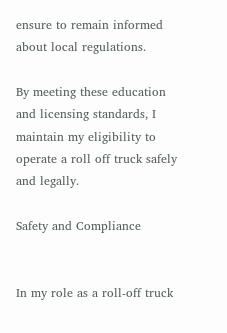ensure to remain informed about local regulations.

By meeting these education and licensing standards, I maintain my eligibility to operate a roll off truck safely and legally.

Safety and Compliance


In my role as a roll-off truck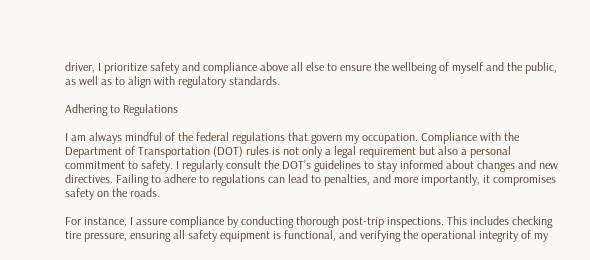driver, I prioritize safety and compliance above all else to ensure the wellbeing of myself and the public, as well as to align with regulatory standards.

Adhering to Regulations

I am always mindful of the federal regulations that govern my occupation. Compliance with the Department of Transportation (DOT) rules is not only a legal requirement but also a personal commitment to safety. I regularly consult the DOT’s guidelines to stay informed about changes and new directives. Failing to adhere to regulations can lead to penalties, and more importantly, it compromises safety on the roads.

For instance, I assure compliance by conducting thorough post-trip inspections. This includes checking tire pressure, ensuring all safety equipment is functional, and verifying the operational integrity of my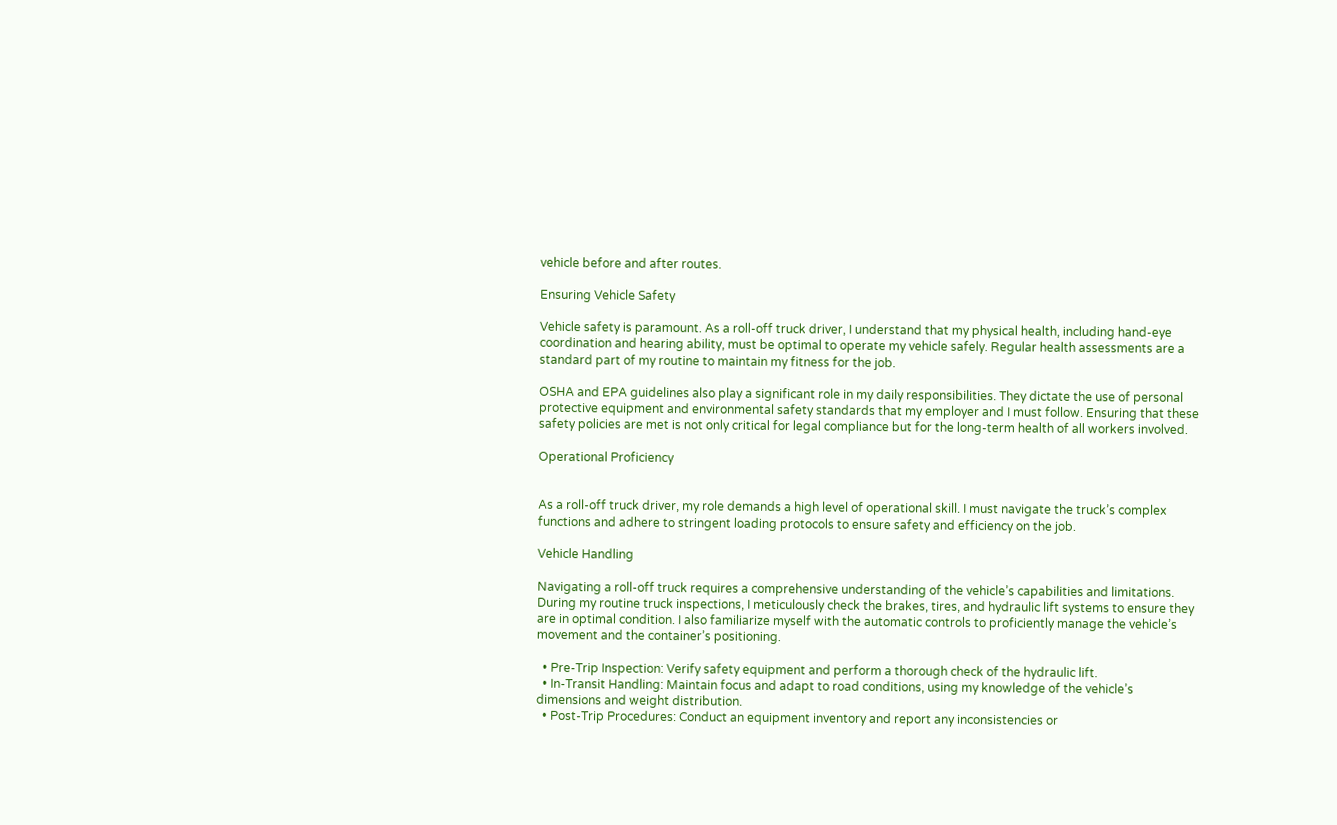vehicle before and after routes.

Ensuring Vehicle Safety

Vehicle safety is paramount. As a roll-off truck driver, I understand that my physical health, including hand-eye coordination and hearing ability, must be optimal to operate my vehicle safely. Regular health assessments are a standard part of my routine to maintain my fitness for the job.

OSHA and EPA guidelines also play a significant role in my daily responsibilities. They dictate the use of personal protective equipment and environmental safety standards that my employer and I must follow. Ensuring that these safety policies are met is not only critical for legal compliance but for the long-term health of all workers involved.

Operational Proficiency


As a roll-off truck driver, my role demands a high level of operational skill. I must navigate the truck’s complex functions and adhere to stringent loading protocols to ensure safety and efficiency on the job.

Vehicle Handling

Navigating a roll-off truck requires a comprehensive understanding of the vehicle’s capabilities and limitations. During my routine truck inspections, I meticulously check the brakes, tires, and hydraulic lift systems to ensure they are in optimal condition. I also familiarize myself with the automatic controls to proficiently manage the vehicle’s movement and the container’s positioning.

  • Pre-Trip Inspection: Verify safety equipment and perform a thorough check of the hydraulic lift.
  • In-Transit Handling: Maintain focus and adapt to road conditions, using my knowledge of the vehicle’s dimensions and weight distribution.
  • Post-Trip Procedures: Conduct an equipment inventory and report any inconsistencies or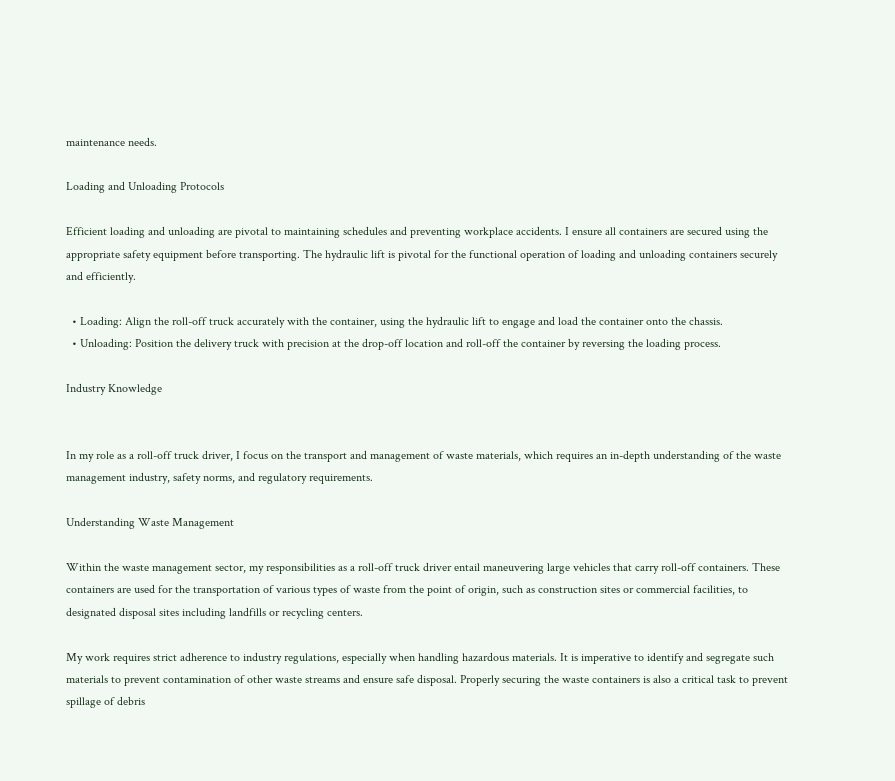maintenance needs.

Loading and Unloading Protocols

Efficient loading and unloading are pivotal to maintaining schedules and preventing workplace accidents. I ensure all containers are secured using the appropriate safety equipment before transporting. The hydraulic lift is pivotal for the functional operation of loading and unloading containers securely and efficiently.

  • Loading: Align the roll-off truck accurately with the container, using the hydraulic lift to engage and load the container onto the chassis.
  • Unloading: Position the delivery truck with precision at the drop-off location and roll-off the container by reversing the loading process.

Industry Knowledge


In my role as a roll-off truck driver, I focus on the transport and management of waste materials, which requires an in-depth understanding of the waste management industry, safety norms, and regulatory requirements.

Understanding Waste Management

Within the waste management sector, my responsibilities as a roll-off truck driver entail maneuvering large vehicles that carry roll-off containers. These containers are used for the transportation of various types of waste from the point of origin, such as construction sites or commercial facilities, to designated disposal sites including landfills or recycling centers.

My work requires strict adherence to industry regulations, especially when handling hazardous materials. It is imperative to identify and segregate such materials to prevent contamination of other waste streams and ensure safe disposal. Properly securing the waste containers is also a critical task to prevent spillage of debris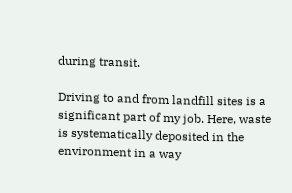during transit.

Driving to and from landfill sites is a significant part of my job. Here, waste is systematically deposited in the environment in a way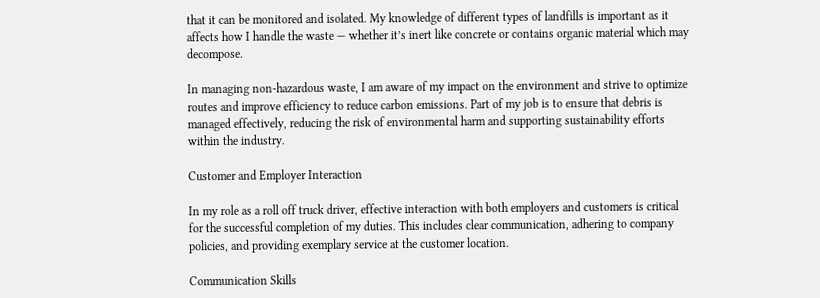that it can be monitored and isolated. My knowledge of different types of landfills is important as it affects how I handle the waste — whether it’s inert like concrete or contains organic material which may decompose.

In managing non-hazardous waste, I am aware of my impact on the environment and strive to optimize routes and improve efficiency to reduce carbon emissions. Part of my job is to ensure that debris is managed effectively, reducing the risk of environmental harm and supporting sustainability efforts within the industry.

Customer and Employer Interaction

In my role as a roll off truck driver, effective interaction with both employers and customers is critical for the successful completion of my duties. This includes clear communication, adhering to company policies, and providing exemplary service at the customer location.

Communication Skills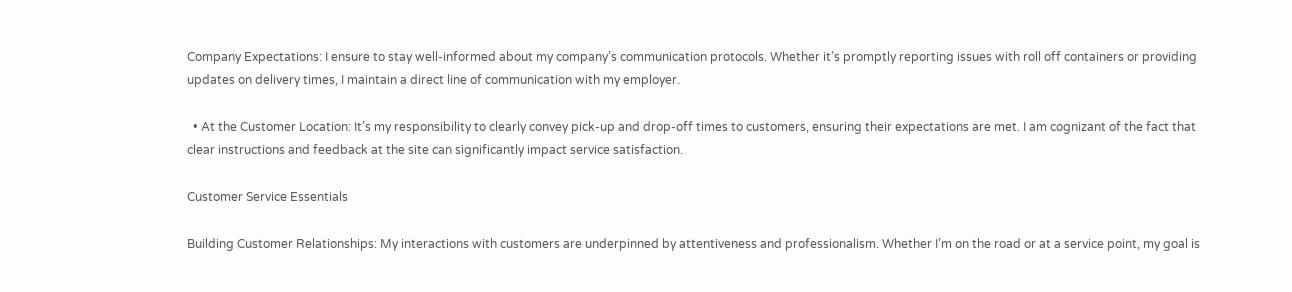Company Expectations: I ensure to stay well-informed about my company’s communication protocols. Whether it’s promptly reporting issues with roll off containers or providing updates on delivery times, I maintain a direct line of communication with my employer.

  • At the Customer Location: It’s my responsibility to clearly convey pick-up and drop-off times to customers, ensuring their expectations are met. I am cognizant of the fact that clear instructions and feedback at the site can significantly impact service satisfaction.

Customer Service Essentials

Building Customer Relationships: My interactions with customers are underpinned by attentiveness and professionalism. Whether I’m on the road or at a service point, my goal is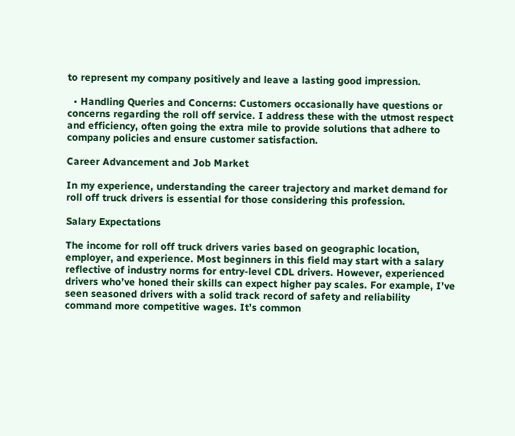to represent my company positively and leave a lasting good impression.

  • Handling Queries and Concerns: Customers occasionally have questions or concerns regarding the roll off service. I address these with the utmost respect and efficiency, often going the extra mile to provide solutions that adhere to company policies and ensure customer satisfaction.

Career Advancement and Job Market

In my experience, understanding the career trajectory and market demand for roll off truck drivers is essential for those considering this profession.

Salary Expectations

The income for roll off truck drivers varies based on geographic location, employer, and experience. Most beginners in this field may start with a salary reflective of industry norms for entry-level CDL drivers. However, experienced drivers who’ve honed their skills can expect higher pay scales. For example, I’ve seen seasoned drivers with a solid track record of safety and reliability command more competitive wages. It’s common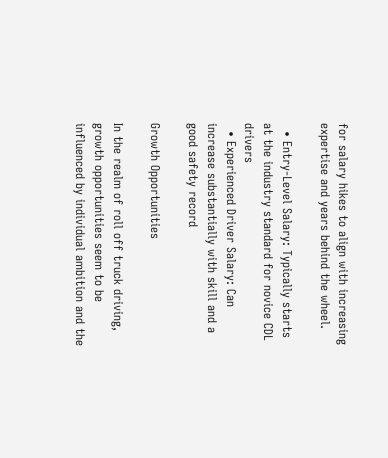for salary hikes to align with increasing expertise and years behind the wheel.

  • Entry-Level Salary: Typically starts at the industry standard for novice CDL drivers
  • Experienced Driver Salary: Can increase substantially with skill and a good safety record

Growth Opportunities

In the realm of roll off truck driving, growth opportunities seem to be influenced by individual ambition and the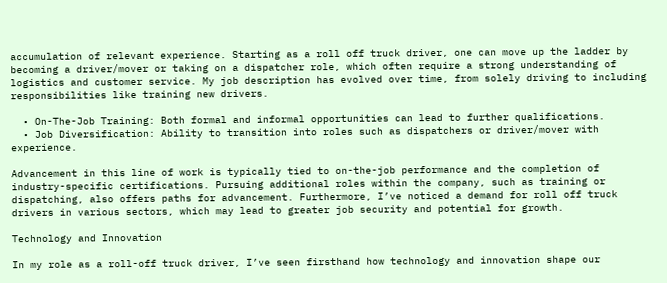accumulation of relevant experience. Starting as a roll off truck driver, one can move up the ladder by becoming a driver/mover or taking on a dispatcher role, which often require a strong understanding of logistics and customer service. My job description has evolved over time, from solely driving to including responsibilities like training new drivers.

  • On-The-Job Training: Both formal and informal opportunities can lead to further qualifications.
  • Job Diversification: Ability to transition into roles such as dispatchers or driver/mover with experience.

Advancement in this line of work is typically tied to on-the-job performance and the completion of industry-specific certifications. Pursuing additional roles within the company, such as training or dispatching, also offers paths for advancement. Furthermore, I’ve noticed a demand for roll off truck drivers in various sectors, which may lead to greater job security and potential for growth.

Technology and Innovation

In my role as a roll-off truck driver, I’ve seen firsthand how technology and innovation shape our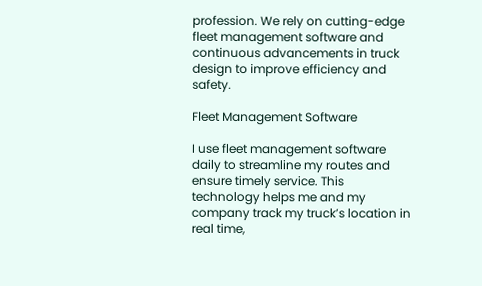profession. We rely on cutting-edge fleet management software and continuous advancements in truck design to improve efficiency and safety.

Fleet Management Software

I use fleet management software daily to streamline my routes and ensure timely service. This technology helps me and my company track my truck’s location in real time,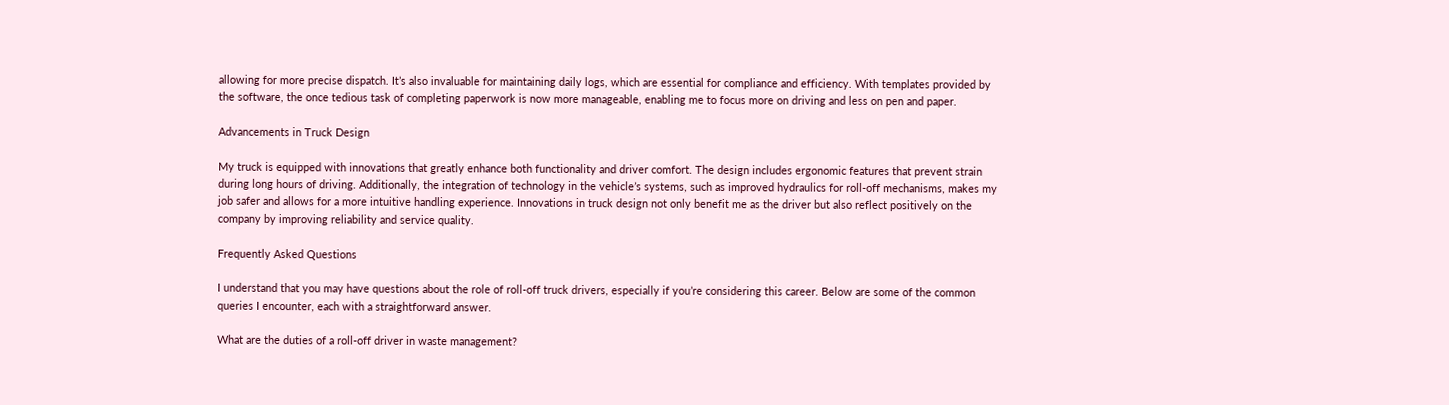allowing for more precise dispatch. It’s also invaluable for maintaining daily logs, which are essential for compliance and efficiency. With templates provided by the software, the once tedious task of completing paperwork is now more manageable, enabling me to focus more on driving and less on pen and paper.

Advancements in Truck Design

My truck is equipped with innovations that greatly enhance both functionality and driver comfort. The design includes ergonomic features that prevent strain during long hours of driving. Additionally, the integration of technology in the vehicle’s systems, such as improved hydraulics for roll-off mechanisms, makes my job safer and allows for a more intuitive handling experience. Innovations in truck design not only benefit me as the driver but also reflect positively on the company by improving reliability and service quality.

Frequently Asked Questions

I understand that you may have questions about the role of roll-off truck drivers, especially if you’re considering this career. Below are some of the common queries I encounter, each with a straightforward answer.

What are the duties of a roll-off driver in waste management?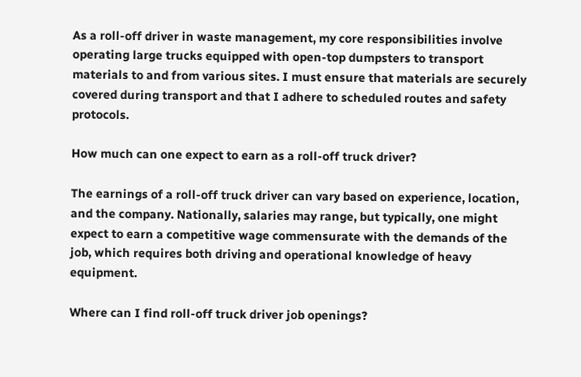As a roll-off driver in waste management, my core responsibilities involve operating large trucks equipped with open-top dumpsters to transport materials to and from various sites. I must ensure that materials are securely covered during transport and that I adhere to scheduled routes and safety protocols.

How much can one expect to earn as a roll-off truck driver?

The earnings of a roll-off truck driver can vary based on experience, location, and the company. Nationally, salaries may range, but typically, one might expect to earn a competitive wage commensurate with the demands of the job, which requires both driving and operational knowledge of heavy equipment.

Where can I find roll-off truck driver job openings?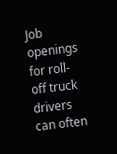Job openings for roll-off truck drivers can often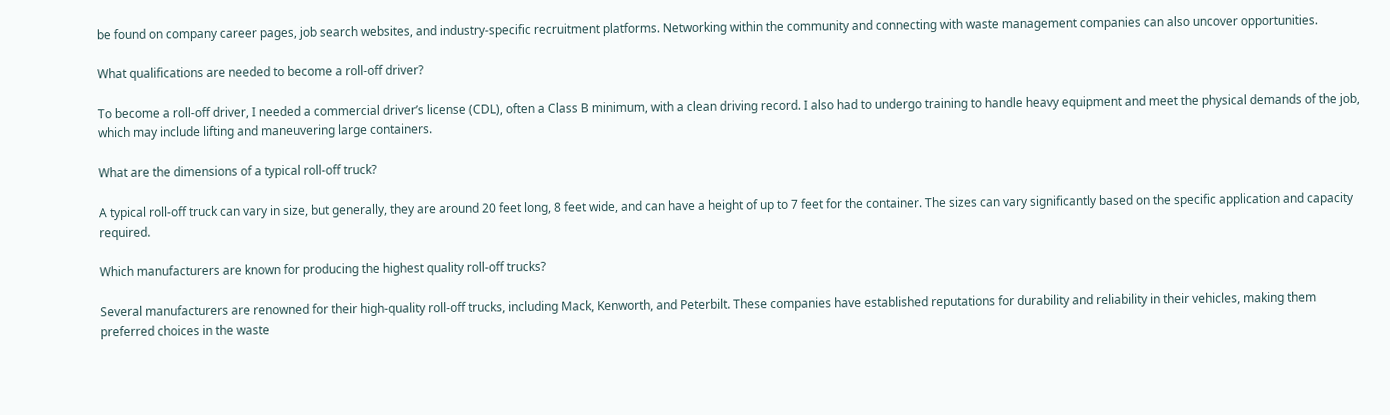be found on company career pages, job search websites, and industry-specific recruitment platforms. Networking within the community and connecting with waste management companies can also uncover opportunities.

What qualifications are needed to become a roll-off driver?

To become a roll-off driver, I needed a commercial driver’s license (CDL), often a Class B minimum, with a clean driving record. I also had to undergo training to handle heavy equipment and meet the physical demands of the job, which may include lifting and maneuvering large containers.

What are the dimensions of a typical roll-off truck?

A typical roll-off truck can vary in size, but generally, they are around 20 feet long, 8 feet wide, and can have a height of up to 7 feet for the container. The sizes can vary significantly based on the specific application and capacity required.

Which manufacturers are known for producing the highest quality roll-off trucks?

Several manufacturers are renowned for their high-quality roll-off trucks, including Mack, Kenworth, and Peterbilt. These companies have established reputations for durability and reliability in their vehicles, making them preferred choices in the waste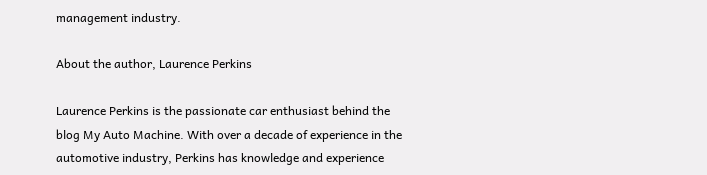management industry.

About the author, Laurence Perkins

Laurence Perkins is the passionate car enthusiast behind the blog My Auto Machine. With over a decade of experience in the automotive industry, Perkins has knowledge and experience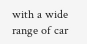with a wide range of car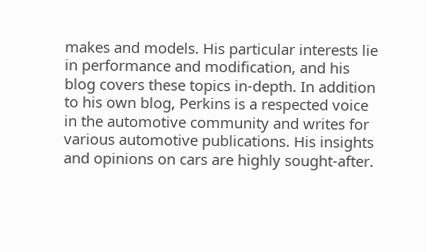makes and models. His particular interests lie in performance and modification, and his blog covers these topics in-depth. In addition to his own blog, Perkins is a respected voice in the automotive community and writes for various automotive publications. His insights and opinions on cars are highly sought-after.